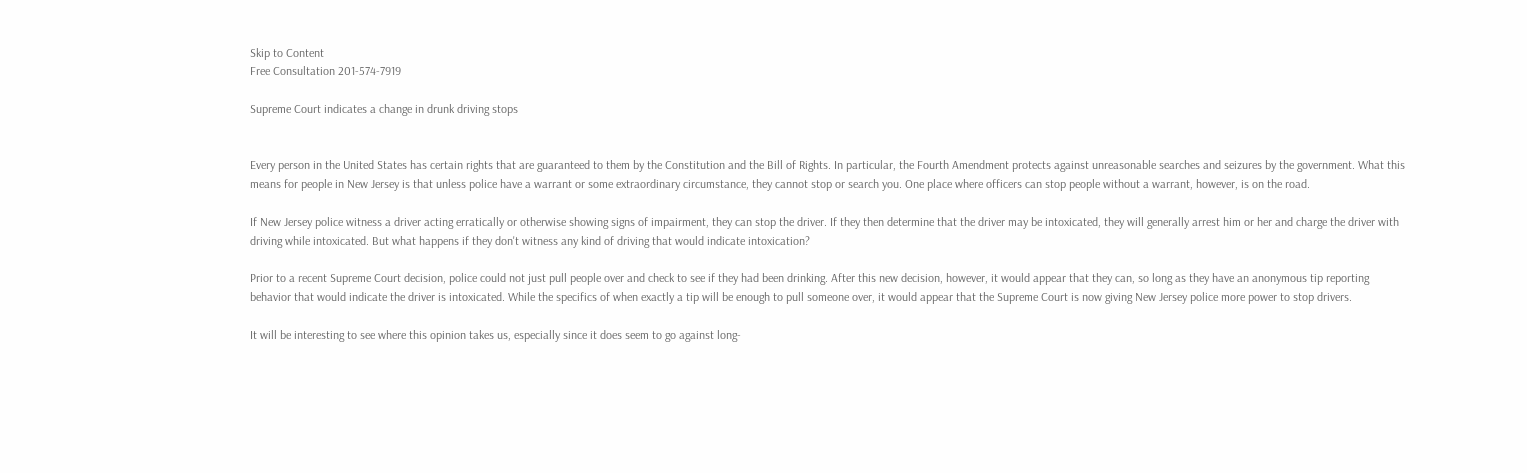Skip to Content
Free Consultation 201-574-7919

Supreme Court indicates a change in drunk driving stops


Every person in the United States has certain rights that are guaranteed to them by the Constitution and the Bill of Rights. In particular, the Fourth Amendment protects against unreasonable searches and seizures by the government. What this means for people in New Jersey is that unless police have a warrant or some extraordinary circumstance, they cannot stop or search you. One place where officers can stop people without a warrant, however, is on the road.

If New Jersey police witness a driver acting erratically or otherwise showing signs of impairment, they can stop the driver. If they then determine that the driver may be intoxicated, they will generally arrest him or her and charge the driver with driving while intoxicated. But what happens if they don't witness any kind of driving that would indicate intoxication?

Prior to a recent Supreme Court decision, police could not just pull people over and check to see if they had been drinking. After this new decision, however, it would appear that they can, so long as they have an anonymous tip reporting behavior that would indicate the driver is intoxicated. While the specifics of when exactly a tip will be enough to pull someone over, it would appear that the Supreme Court is now giving New Jersey police more power to stop drivers.

It will be interesting to see where this opinion takes us, especially since it does seem to go against long-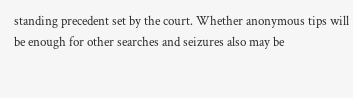standing precedent set by the court. Whether anonymous tips will be enough for other searches and seizures also may be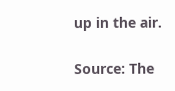up in the air.

Source: The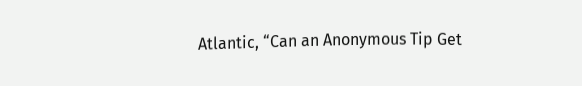Atlantic, “Can an Anonymous Tip Get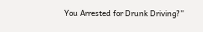You Arrested for Drunk Driving?”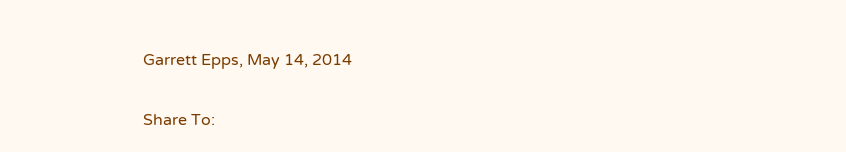Garrett Epps, May 14, 2014

Share To: